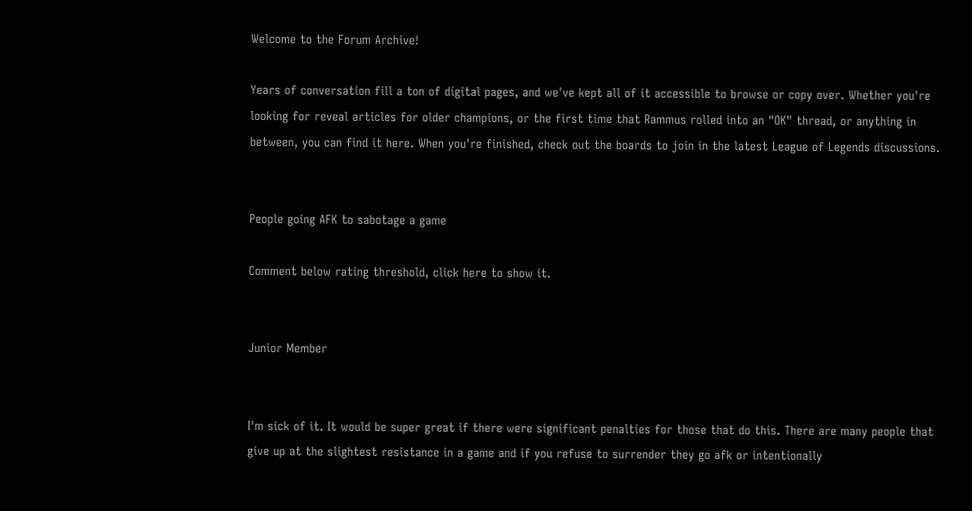Welcome to the Forum Archive!

Years of conversation fill a ton of digital pages, and we've kept all of it accessible to browse or copy over. Whether you're looking for reveal articles for older champions, or the first time that Rammus rolled into an "OK" thread, or anything in between, you can find it here. When you're finished, check out the boards to join in the latest League of Legends discussions.


People going AFK to sabotage a game

Comment below rating threshold, click here to show it.


Junior Member


I'm sick of it. It would be super great if there were significant penalties for those that do this. There are many people that give up at the slightest resistance in a game and if you refuse to surrender they go afk or intentionally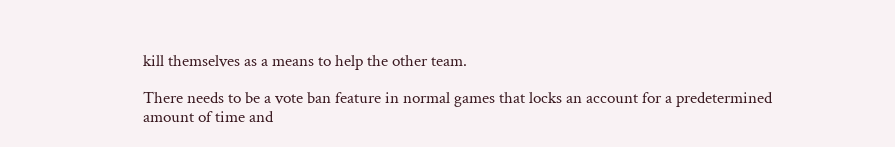kill themselves as a means to help the other team.

There needs to be a vote ban feature in normal games that locks an account for a predetermined amount of time and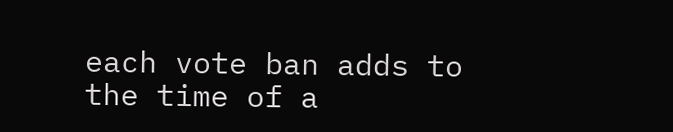each vote ban adds to the time of a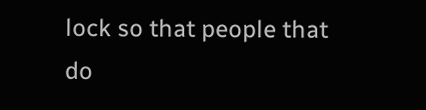lock so that people that do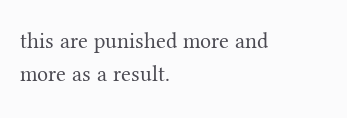this are punished more and more as a result.